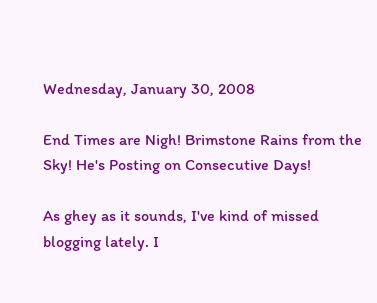Wednesday, January 30, 2008

End Times are Nigh! Brimstone Rains from the Sky! He's Posting on Consecutive Days!

As ghey as it sounds, I've kind of missed blogging lately. I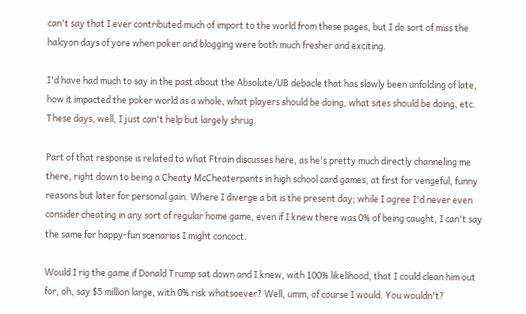can't say that I ever contributed much of import to the world from these pages, but I do sort of miss the halcyon days of yore when poker and blogging were both much fresher and exciting.

I'd have had much to say in the past about the Absolute/UB debacle that has slowly been unfolding of late, how it impacted the poker world as a whole, what players should be doing, what sites should be doing, etc. These days, well, I just can't help but largely shrug.

Part of that response is related to what Ftrain discusses here, as he's pretty much directly channeling me there, right down to being a Cheaty McCheaterpants in high school card games, at first for vengeful, funny reasons but later for personal gain. Where I diverge a bit is the present day; while I agree I'd never even consider cheating in any sort of regular home game, even if I knew there was 0% of being caught, I can't say the same for happy-fun scenarios I might concoct.

Would I rig the game if Donald Trump sat down and I knew, with 100% likelihood, that I could clean him out for, oh, say $5 million large, with 0% risk whatsoever? Well, umm, of course I would. You wouldn't?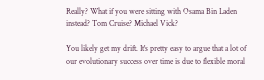Really? What if you were sitting with Osama Bin Laden instead? Tom Cruise? Michael Vick?

You likely get my drift. It's pretty easy to argue that a lot of our evolutionary success over time is due to flexible moral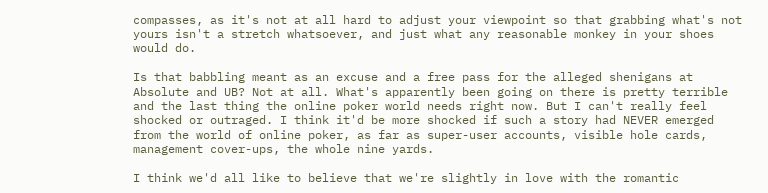compasses, as it's not at all hard to adjust your viewpoint so that grabbing what's not yours isn't a stretch whatsoever, and just what any reasonable monkey in your shoes would do.

Is that babbling meant as an excuse and a free pass for the alleged shenigans at Absolute and UB? Not at all. What's apparently been going on there is pretty terrible and the last thing the online poker world needs right now. But I can't really feel shocked or outraged. I think it'd be more shocked if such a story had NEVER emerged from the world of online poker, as far as super-user accounts, visible hole cards, management cover-ups, the whole nine yards.

I think we'd all like to believe that we're slightly in love with the romantic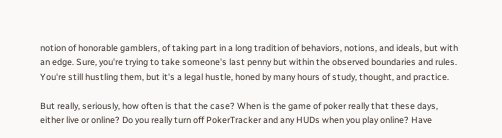notion of honorable gamblers, of taking part in a long tradition of behaviors, notions, and ideals, but with an edge. Sure, you're trying to take someone's last penny but within the observed boundaries and rules. You're still hustling them, but it's a legal hustle, honed by many hours of study, thought, and practice.

But really, seriously, how often is that the case? When is the game of poker really that these days, either live or online? Do you really turn off PokerTracker and any HUDs when you play online? Have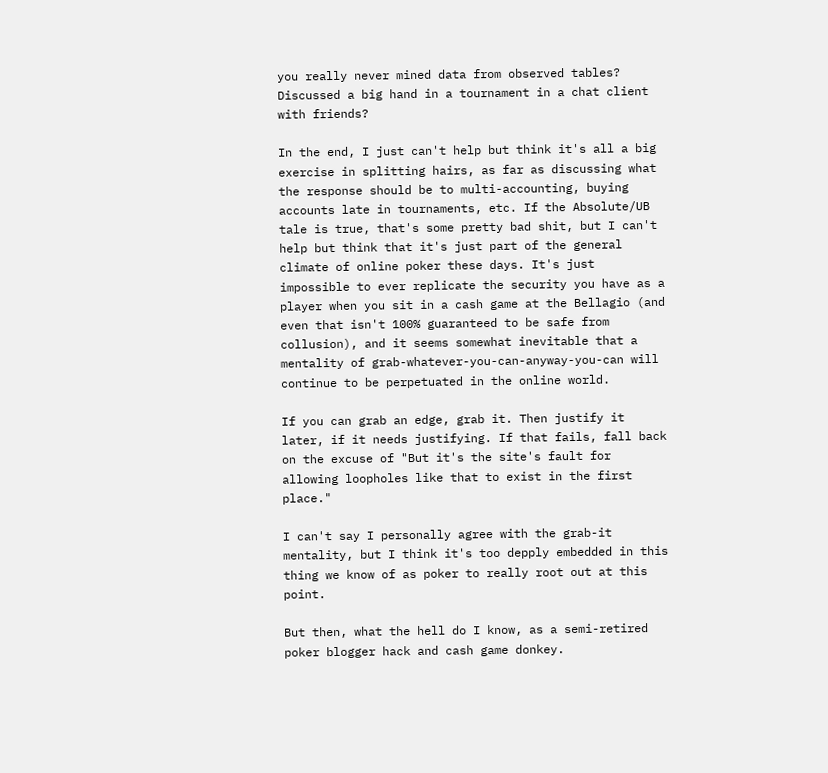you really never mined data from observed tables? Discussed a big hand in a tournament in a chat client with friends?

In the end, I just can't help but think it's all a big exercise in splitting hairs, as far as discussing what the response should be to multi-accounting, buying accounts late in tournaments, etc. If the Absolute/UB tale is true, that's some pretty bad shit, but I can't help but think that it's just part of the general climate of online poker these days. It's just impossible to ever replicate the security you have as a player when you sit in a cash game at the Bellagio (and even that isn't 100% guaranteed to be safe from collusion), and it seems somewhat inevitable that a mentality of grab-whatever-you-can-anyway-you-can will continue to be perpetuated in the online world.

If you can grab an edge, grab it. Then justify it later, if it needs justifying. If that fails, fall back on the excuse of "But it's the site's fault for allowing loopholes like that to exist in the first place."

I can't say I personally agree with the grab-it mentality, but I think it's too depply embedded in this thing we know of as poker to really root out at this point.

But then, what the hell do I know, as a semi-retired poker blogger hack and cash game donkey.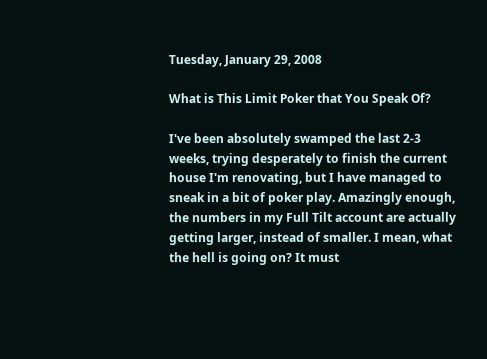Tuesday, January 29, 2008

What is This Limit Poker that You Speak Of?

I've been absolutely swamped the last 2-3 weeks, trying desperately to finish the current house I'm renovating, but I have managed to sneak in a bit of poker play. Amazingly enough, the numbers in my Full Tilt account are actually getting larger, instead of smaller. I mean, what the hell is going on? It must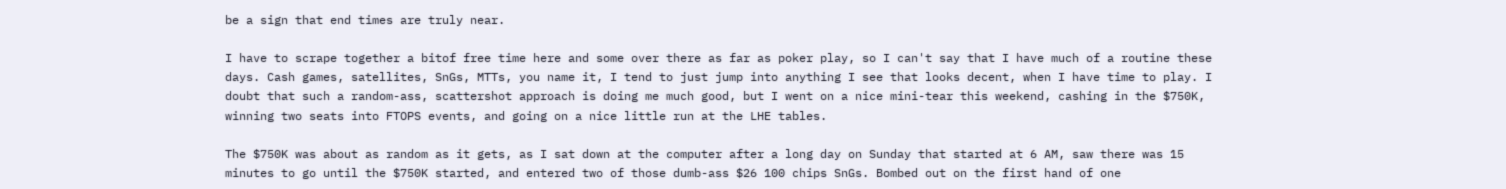be a sign that end times are truly near.

I have to scrape together a bitof free time here and some over there as far as poker play, so I can't say that I have much of a routine these days. Cash games, satellites, SnGs, MTTs, you name it, I tend to just jump into anything I see that looks decent, when I have time to play. I doubt that such a random-ass, scattershot approach is doing me much good, but I went on a nice mini-tear this weekend, cashing in the $750K, winning two seats into FTOPS events, and going on a nice little run at the LHE tables.

The $750K was about as random as it gets, as I sat down at the computer after a long day on Sunday that started at 6 AM, saw there was 15 minutes to go until the $750K started, and entered two of those dumb-ass $26 100 chips SnGs. Bombed out on the first hand of one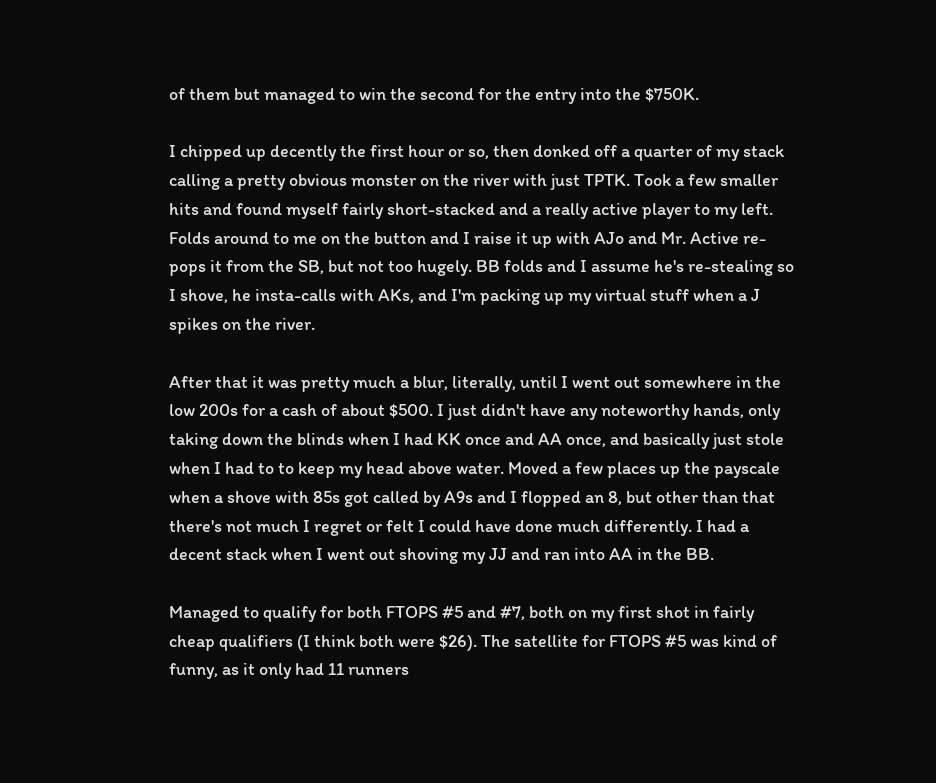of them but managed to win the second for the entry into the $750K.

I chipped up decently the first hour or so, then donked off a quarter of my stack calling a pretty obvious monster on the river with just TPTK. Took a few smaller hits and found myself fairly short-stacked and a really active player to my left. Folds around to me on the button and I raise it up with AJo and Mr. Active re-pops it from the SB, but not too hugely. BB folds and I assume he's re-stealing so I shove, he insta-calls with AKs, and I'm packing up my virtual stuff when a J spikes on the river.

After that it was pretty much a blur, literally, until I went out somewhere in the low 200s for a cash of about $500. I just didn't have any noteworthy hands, only taking down the blinds when I had KK once and AA once, and basically just stole when I had to to keep my head above water. Moved a few places up the payscale when a shove with 85s got called by A9s and I flopped an 8, but other than that there's not much I regret or felt I could have done much differently. I had a decent stack when I went out shoving my JJ and ran into AA in the BB.

Managed to qualify for both FTOPS #5 and #7, both on my first shot in fairly cheap qualifiers (I think both were $26). The satellite for FTOPS #5 was kind of funny, as it only had 11 runners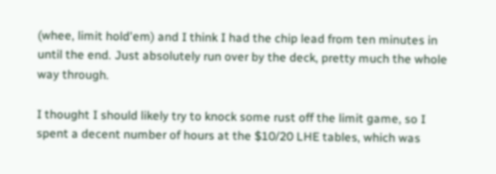(whee, limit hold'em) and I think I had the chip lead from ten minutes in until the end. Just absolutely run over by the deck, pretty much the whole way through.

I thought I should likely try to knock some rust off the limit game, so I spent a decent number of hours at the $10/20 LHE tables, which was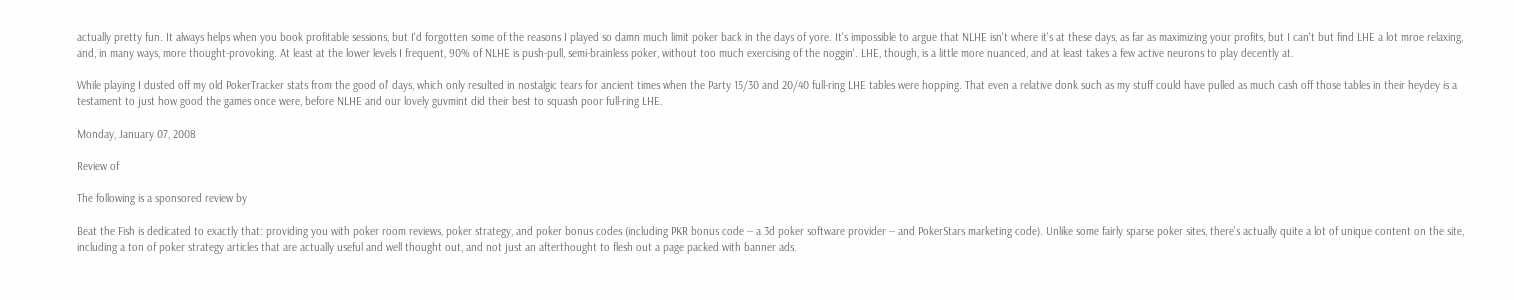actually pretty fun. It always helps when you book profitable sessions, but I'd forgotten some of the reasons I played so damn much limit poker back in the days of yore. It's impossible to argue that NLHE isn't where it's at these days, as far as maximizing your profits, but I can't but find LHE a lot mroe relaxing, and, in many ways, more thought-provoking. At least at the lower levels I frequent, 90% of NLHE is push-pull, semi-brainless poker, without too much exercising of the noggin'. LHE, though, is a little more nuanced, and at least takes a few active neurons to play decently at.

While playing I dusted off my old PokerTracker stats from the good ol' days, which only resulted in nostalgic tears for ancient times when the Party 15/30 and 20/40 full-ring LHE tables were hopping. That even a relative donk such as my stuff could have pulled as much cash off those tables in their heydey is a testament to just how good the games once were, before NLHE and our lovely guvmint did their best to squash poor full-ring LHE.

Monday, January 07, 2008

Review of

The following is a sponsored review by

Beat the Fish is dedicated to exactly that: providing you with poker room reviews, poker strategy, and poker bonus codes (including PKR bonus code -- a 3d poker software provider -- and PokerStars marketing code). Unlike some fairly sparse poker sites, there's actually quite a lot of unique content on the site, including a ton of poker strategy articles that are actually useful and well thought out, and not just an afterthought to flesh out a page packed with banner ads.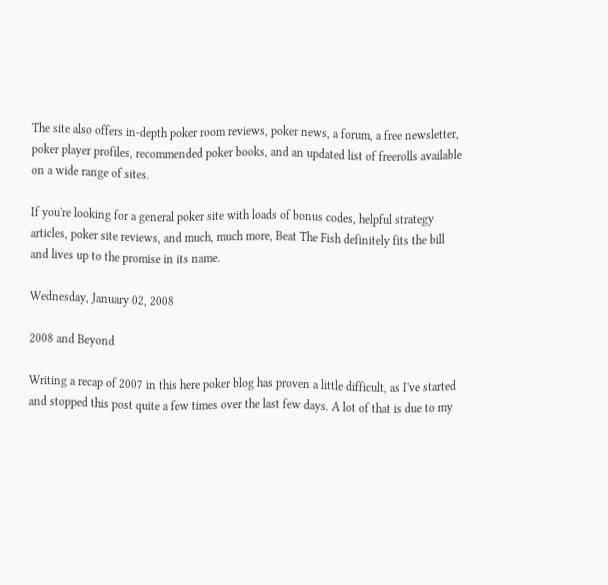The site also offers in-depth poker room reviews, poker news, a forum, a free newsletter, poker player profiles, recommended poker books, and an updated list of freerolls available on a wide range of sites.

If you're looking for a general poker site with loads of bonus codes, helpful strategy articles, poker site reviews, and much, much more, Beat The Fish definitely fits the bill and lives up to the promise in its name.

Wednesday, January 02, 2008

2008 and Beyond

Writing a recap of 2007 in this here poker blog has proven a little difficult, as I've started and stopped this post quite a few times over the last few days. A lot of that is due to my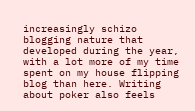increasingly schizo blogging nature that developed during the year, with a lot more of my time spent on my house flipping blog than here. Writing about poker also feels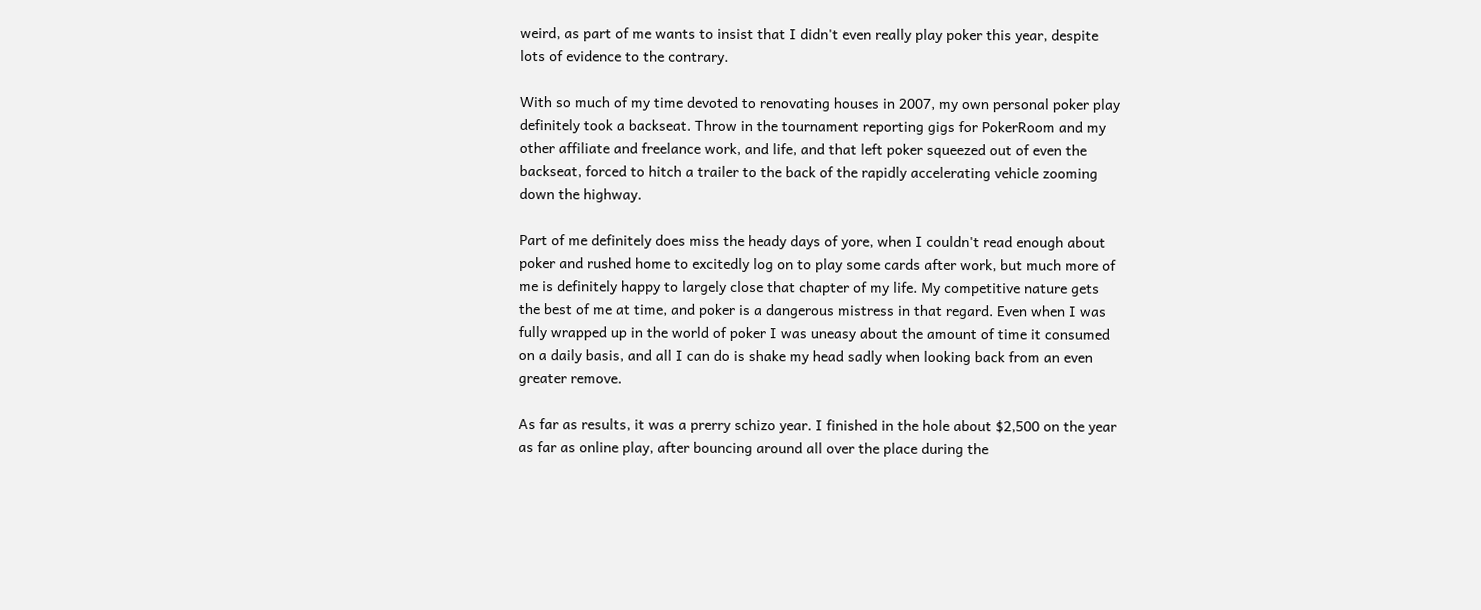weird, as part of me wants to insist that I didn't even really play poker this year, despite lots of evidence to the contrary.

With so much of my time devoted to renovating houses in 2007, my own personal poker play definitely took a backseat. Throw in the tournament reporting gigs for PokerRoom and my other affiliate and freelance work, and life, and that left poker squeezed out of even the backseat, forced to hitch a trailer to the back of the rapidly accelerating vehicle zooming down the highway.

Part of me definitely does miss the heady days of yore, when I couldn't read enough about poker and rushed home to excitedly log on to play some cards after work, but much more of me is definitely happy to largely close that chapter of my life. My competitive nature gets the best of me at time, and poker is a dangerous mistress in that regard. Even when I was fully wrapped up in the world of poker I was uneasy about the amount of time it consumed on a daily basis, and all I can do is shake my head sadly when looking back from an even greater remove.

As far as results, it was a prerry schizo year. I finished in the hole about $2,500 on the year as far as online play, after bouncing around all over the place during the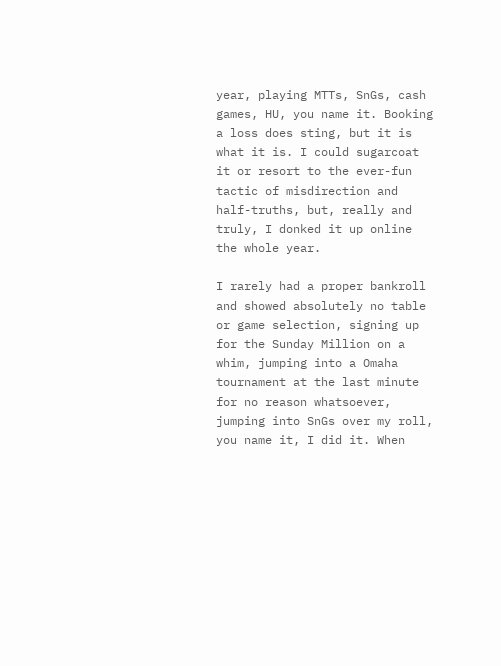year, playing MTTs, SnGs, cash games, HU, you name it. Booking a loss does sting, but it is what it is. I could sugarcoat it or resort to the ever-fun tactic of misdirection and half-truths, but, really and truly, I donked it up online the whole year.

I rarely had a proper bankroll and showed absolutely no table or game selection, signing up for the Sunday Million on a whim, jumping into a Omaha tournament at the last minute for no reason whatsoever, jumping into SnGs over my roll, you name it, I did it. When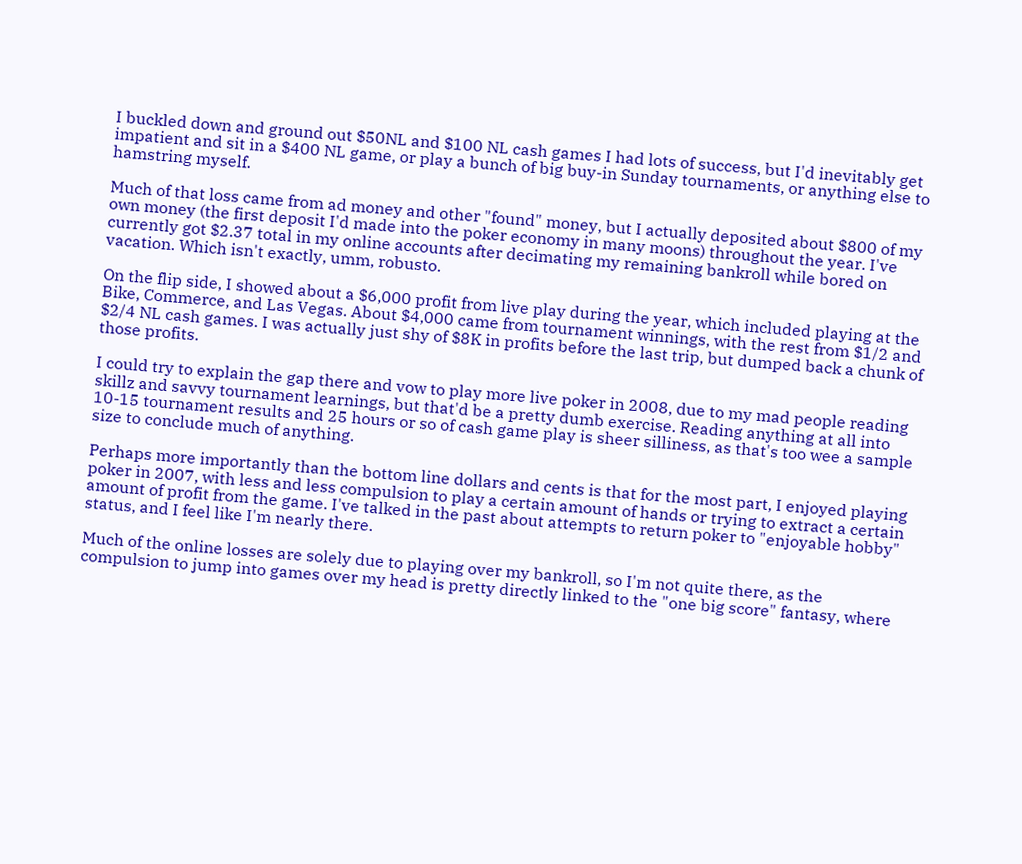I buckled down and ground out $50NL and $100 NL cash games I had lots of success, but I'd inevitably get impatient and sit in a $400 NL game, or play a bunch of big buy-in Sunday tournaments, or anything else to hamstring myself.

Much of that loss came from ad money and other "found" money, but I actually deposited about $800 of my own money (the first deposit I'd made into the poker economy in many moons) throughout the year. I've currently got $2.37 total in my online accounts after decimating my remaining bankroll while bored on vacation. Which isn't exactly, umm, robusto.

On the flip side, I showed about a $6,000 profit from live play during the year, which included playing at the Bike, Commerce, and Las Vegas. About $4,000 came from tournament winnings, with the rest from $1/2 and $2/4 NL cash games. I was actually just shy of $8K in profits before the last trip, but dumped back a chunk of those profits.

I could try to explain the gap there and vow to play more live poker in 2008, due to my mad people reading skillz and savvy tournament learnings, but that'd be a pretty dumb exercise. Reading anything at all into 10-15 tournament results and 25 hours or so of cash game play is sheer silliness, as that's too wee a sample size to conclude much of anything.

Perhaps more importantly than the bottom line dollars and cents is that for the most part, I enjoyed playing poker in 2007, with less and less compulsion to play a certain amount of hands or trying to extract a certain amount of profit from the game. I've talked in the past about attempts to return poker to "enjoyable hobby" status, and I feel like I'm nearly there.

Much of the online losses are solely due to playing over my bankroll, so I'm not quite there, as the compulsion to jump into games over my head is pretty directly linked to the "one big score" fantasy, where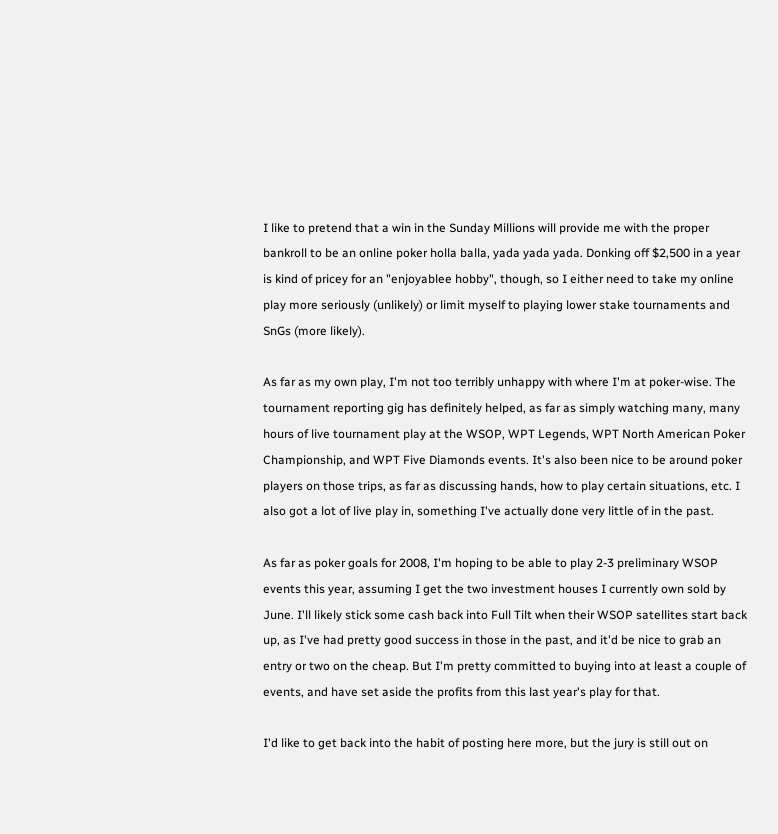I like to pretend that a win in the Sunday Millions will provide me with the proper bankroll to be an online poker holla balla, yada yada yada. Donking off $2,500 in a year is kind of pricey for an "enjoyablee hobby", though, so I either need to take my online play more seriously (unlikely) or limit myself to playing lower stake tournaments and SnGs (more likely).

As far as my own play, I'm not too terribly unhappy with where I'm at poker-wise. The tournament reporting gig has definitely helped, as far as simply watching many, many hours of live tournament play at the WSOP, WPT Legends, WPT North American Poker Championship, and WPT Five Diamonds events. It's also been nice to be around poker players on those trips, as far as discussing hands, how to play certain situations, etc. I also got a lot of live play in, something I've actually done very little of in the past.

As far as poker goals for 2008, I'm hoping to be able to play 2-3 preliminary WSOP events this year, assuming I get the two investment houses I currently own sold by June. I'll likely stick some cash back into Full Tilt when their WSOP satellites start back up, as I've had pretty good success in those in the past, and it'd be nice to grab an entry or two on the cheap. But I'm pretty committed to buying into at least a couple of events, and have set aside the profits from this last year's play for that.

I'd like to get back into the habit of posting here more, but the jury is still out on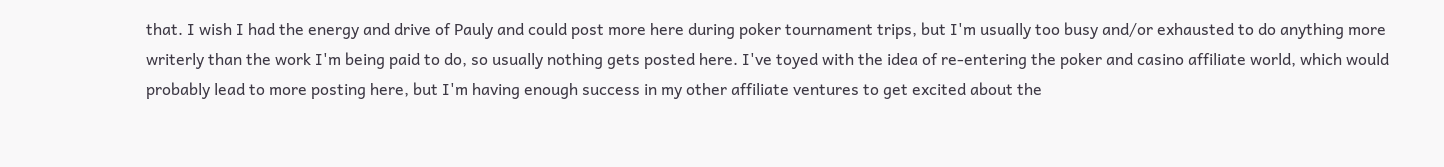that. I wish I had the energy and drive of Pauly and could post more here during poker tournament trips, but I'm usually too busy and/or exhausted to do anything more writerly than the work I'm being paid to do, so usually nothing gets posted here. I've toyed with the idea of re-entering the poker and casino affiliate world, which would probably lead to more posting here, but I'm having enough success in my other affiliate ventures to get excited about the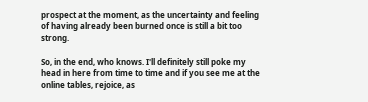prospect at the moment, as the uncertainty and feeling of having already been burned once is still a bit too strong.

So, in the end, who knows. I'll definitely still poke my head in here from time to time and if you see me at the online tables, rejoice, as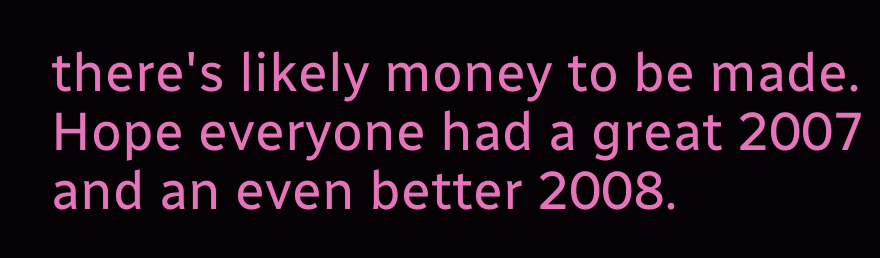there's likely money to be made. Hope everyone had a great 2007 and an even better 2008.